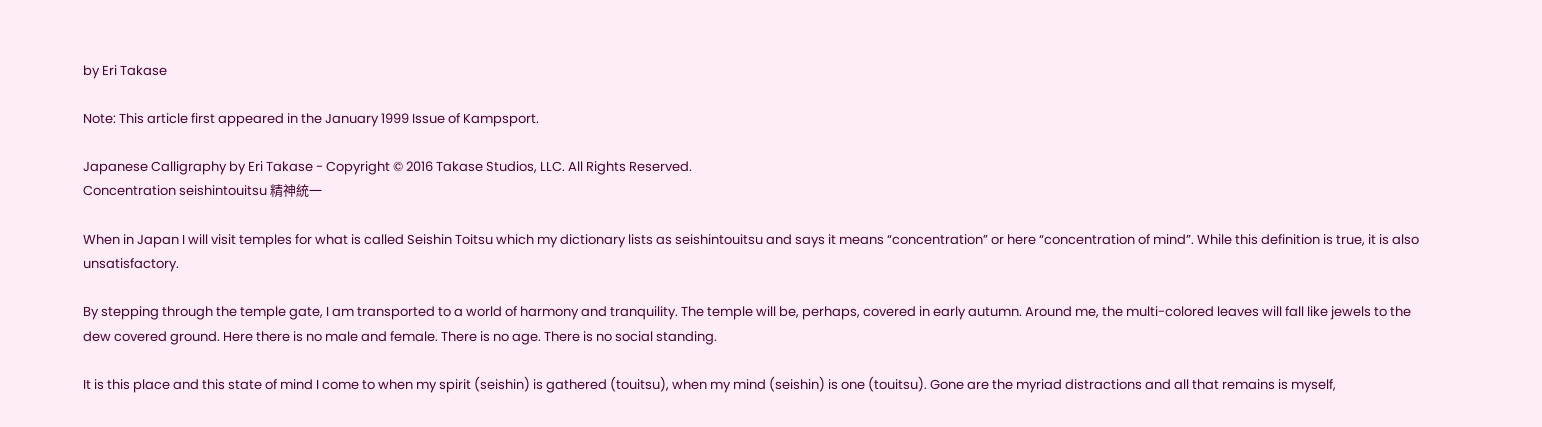by Eri Takase

Note: This article first appeared in the January 1999 Issue of Kampsport.

Japanese Calligraphy by Eri Takase - Copyright © 2016 Takase Studios, LLC. All Rights Reserved.
Concentration seishintouitsu 精神統一

When in Japan I will visit temples for what is called Seishin Toitsu which my dictionary lists as seishintouitsu and says it means “concentration” or here “concentration of mind”. While this definition is true, it is also unsatisfactory.

By stepping through the temple gate, I am transported to a world of harmony and tranquility. The temple will be, perhaps, covered in early autumn. Around me, the multi-colored leaves will fall like jewels to the dew covered ground. Here there is no male and female. There is no age. There is no social standing.

It is this place and this state of mind I come to when my spirit (seishin) is gathered (touitsu), when my mind (seishin) is one (touitsu). Gone are the myriad distractions and all that remains is myself,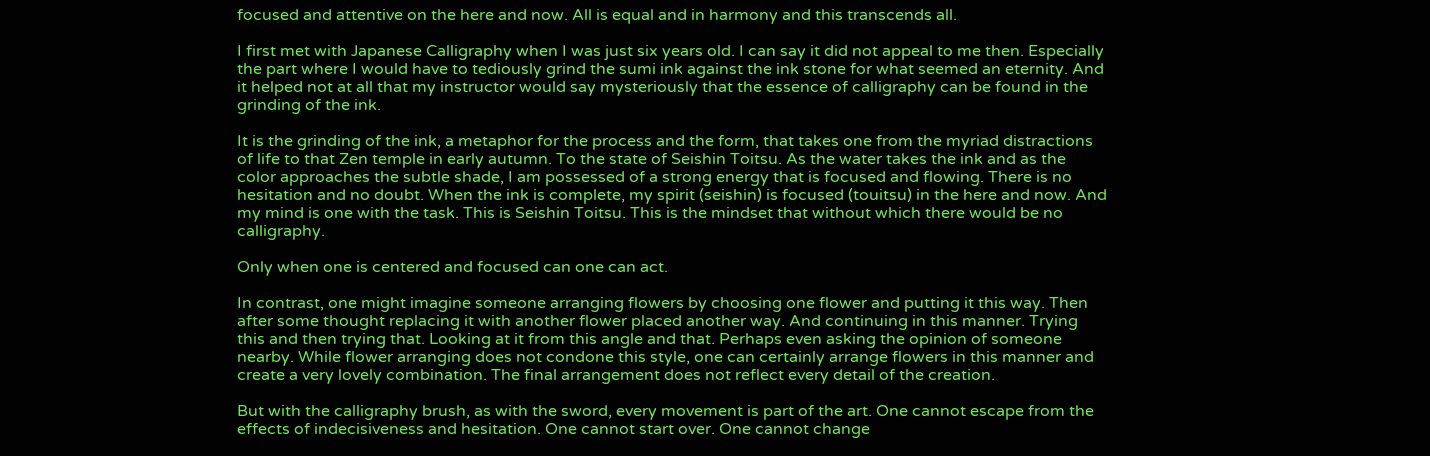focused and attentive on the here and now. All is equal and in harmony and this transcends all.

I first met with Japanese Calligraphy when I was just six years old. I can say it did not appeal to me then. Especially the part where I would have to tediously grind the sumi ink against the ink stone for what seemed an eternity. And it helped not at all that my instructor would say mysteriously that the essence of calligraphy can be found in the grinding of the ink.

It is the grinding of the ink, a metaphor for the process and the form, that takes one from the myriad distractions of life to that Zen temple in early autumn. To the state of Seishin Toitsu. As the water takes the ink and as the color approaches the subtle shade, I am possessed of a strong energy that is focused and flowing. There is no hesitation and no doubt. When the ink is complete, my spirit (seishin) is focused (touitsu) in the here and now. And my mind is one with the task. This is Seishin Toitsu. This is the mindset that without which there would be no calligraphy.

Only when one is centered and focused can one can act.

In contrast, one might imagine someone arranging flowers by choosing one flower and putting it this way. Then after some thought replacing it with another flower placed another way. And continuing in this manner. Trying this and then trying that. Looking at it from this angle and that. Perhaps even asking the opinion of someone nearby. While flower arranging does not condone this style, one can certainly arrange flowers in this manner and create a very lovely combination. The final arrangement does not reflect every detail of the creation.

But with the calligraphy brush, as with the sword, every movement is part of the art. One cannot escape from the effects of indecisiveness and hesitation. One cannot start over. One cannot change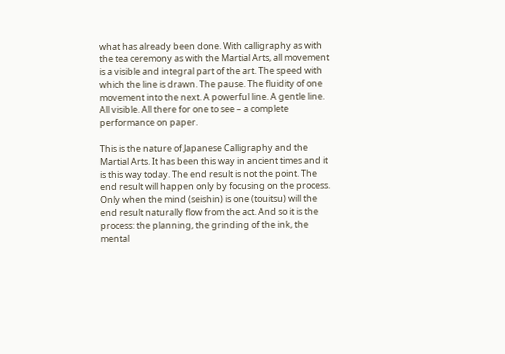what has already been done. With calligraphy as with the tea ceremony as with the Martial Arts, all movement is a visible and integral part of the art. The speed with which the line is drawn. The pause. The fluidity of one movement into the next. A powerful line. A gentle line. All visible. All there for one to see – a complete performance on paper.

This is the nature of Japanese Calligraphy and the Martial Arts. It has been this way in ancient times and it is this way today. The end result is not the point. The end result will happen only by focusing on the process. Only when the mind (seishin) is one (touitsu) will the end result naturally flow from the act. And so it is the process: the planning, the grinding of the ink, the mental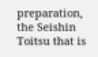preparation, the Seishin Toitsu that is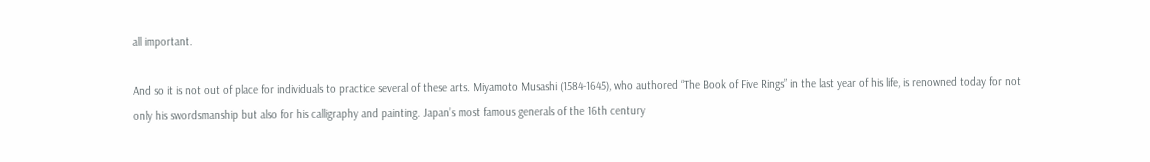all important.

And so it is not out of place for individuals to practice several of these arts. Miyamoto Musashi (1584-1645), who authored “The Book of Five Rings” in the last year of his life, is renowned today for not only his swordsmanship but also for his calligraphy and painting. Japan’s most famous generals of the 16th century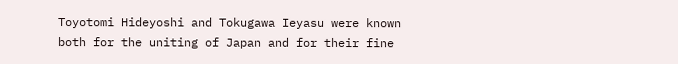Toyotomi Hideyoshi and Tokugawa Ieyasu were known both for the uniting of Japan and for their fine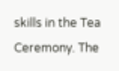skills in the Tea Ceremony. The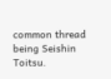common thread being Seishin Toitsu.